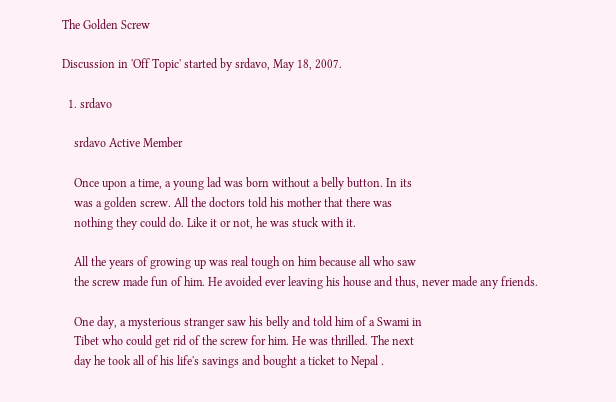The Golden Screw

Discussion in 'Off Topic' started by srdavo, May 18, 2007.

  1. srdavo

    srdavo Active Member

    Once upon a time, a young lad was born without a belly button. In its
    was a golden screw. All the doctors told his mother that there was
    nothing they could do. Like it or not, he was stuck with it.

    All the years of growing up was real tough on him because all who saw
    the screw made fun of him. He avoided ever leaving his house and thus, never made any friends.

    One day, a mysterious stranger saw his belly and told him of a Swami in
    Tibet who could get rid of the screw for him. He was thrilled. The next
    day he took all of his life's savings and bought a ticket to Nepal .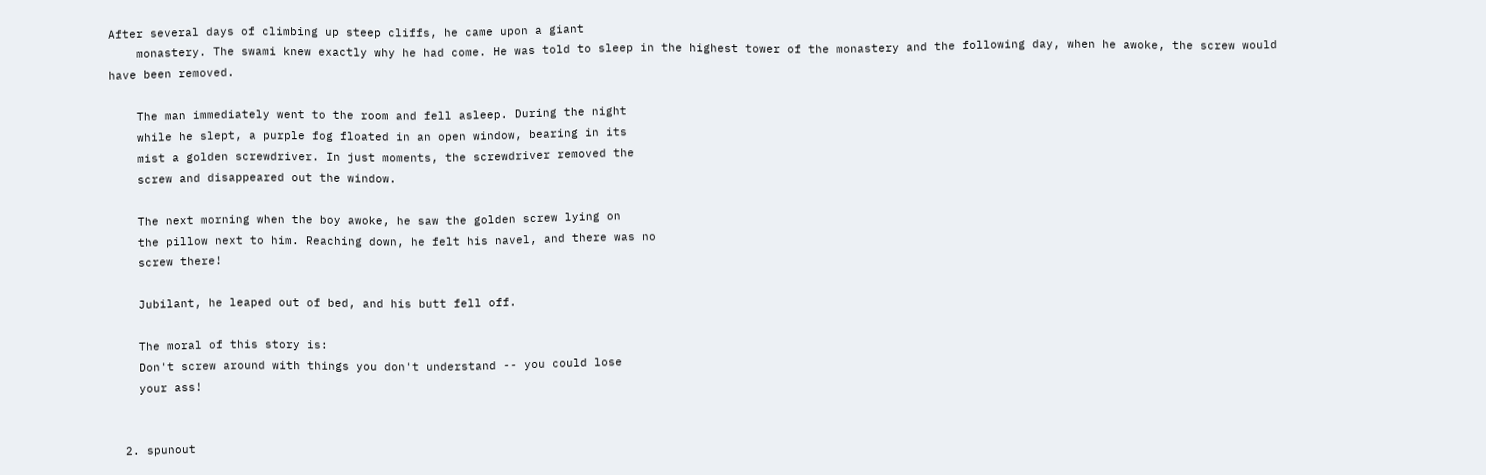After several days of climbing up steep cliffs, he came upon a giant
    monastery. The swami knew exactly why he had come. He was told to sleep in the highest tower of the monastery and the following day, when he awoke, the screw would have been removed.

    The man immediately went to the room and fell asleep. During the night
    while he slept, a purple fog floated in an open window, bearing in its
    mist a golden screwdriver. In just moments, the screwdriver removed the
    screw and disappeared out the window.

    The next morning when the boy awoke, he saw the golden screw lying on
    the pillow next to him. Reaching down, he felt his navel, and there was no
    screw there!

    Jubilant, he leaped out of bed, and his butt fell off.

    The moral of this story is:
    Don't screw around with things you don't understand -- you could lose
    your ass!


  2. spunout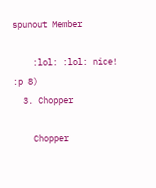spunout Member

    :lol: :lol: nice! :p 8)
  3. Chopper

    Chopper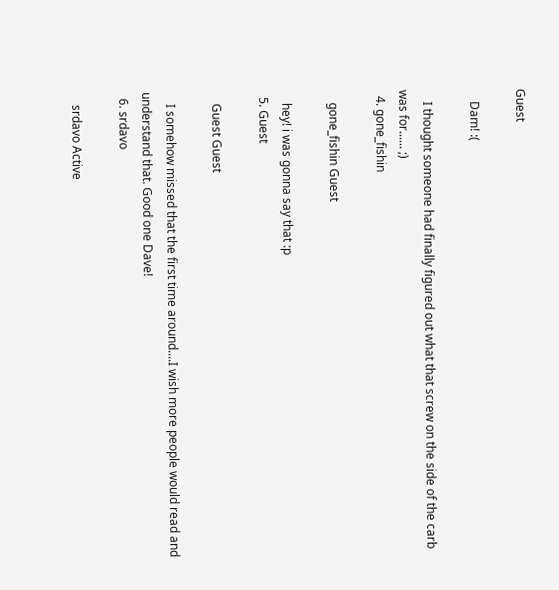Guest

    Dam! :(

    I thought someone had finally figured out what that screw on the side of the carb was for...... ;)
  4. gone_fishin

    gone_fishin Guest

    hey! i was gonna say that :p
  5. Guest

    Guest Guest

    I somehow missed that the first time around....I wish more people would read and understand that. Good one Dave!
  6. srdavo

    srdavo Active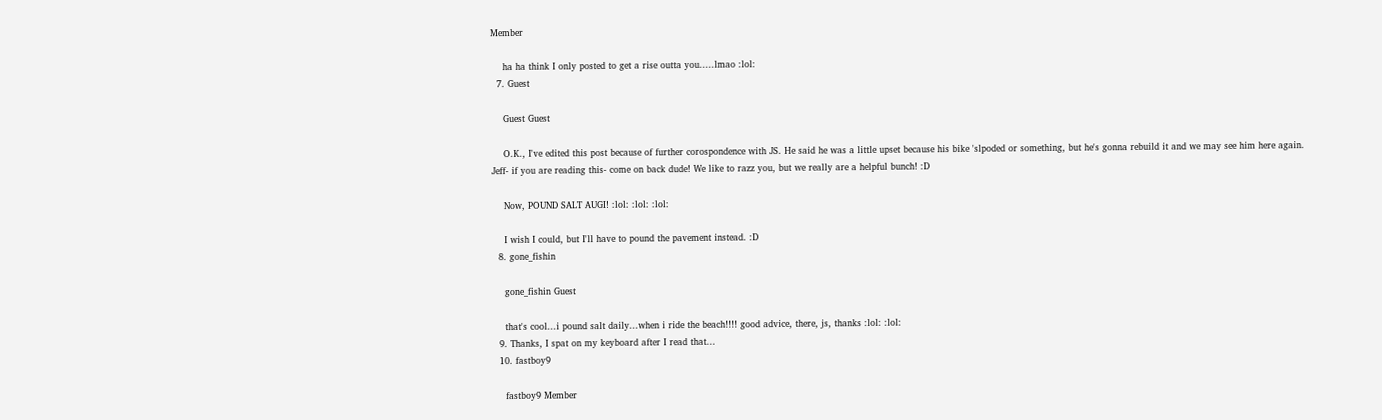Member

    ha ha think I only posted to get a rise outta you.....lmao :lol:
  7. Guest

    Guest Guest

    O.K., I've edited this post because of further corospondence with JS. He said he was a little upset because his bike 'slpoded or something, but he's gonna rebuild it and we may see him here again. Jeff- if you are reading this- come on back dude! We like to razz you, but we really are a helpful bunch! :D

    Now, POUND SALT AUGI! :lol: :lol: :lol:

    I wish I could, but I'll have to pound the pavement instead. :D
  8. gone_fishin

    gone_fishin Guest

    that's cool...i pound salt daily...when i ride the beach!!!! good advice, there, js, thanks :lol: :lol:
  9. Thanks, I spat on my keyboard after I read that...
  10. fastboy9

    fastboy9 Member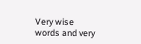Very wise words and very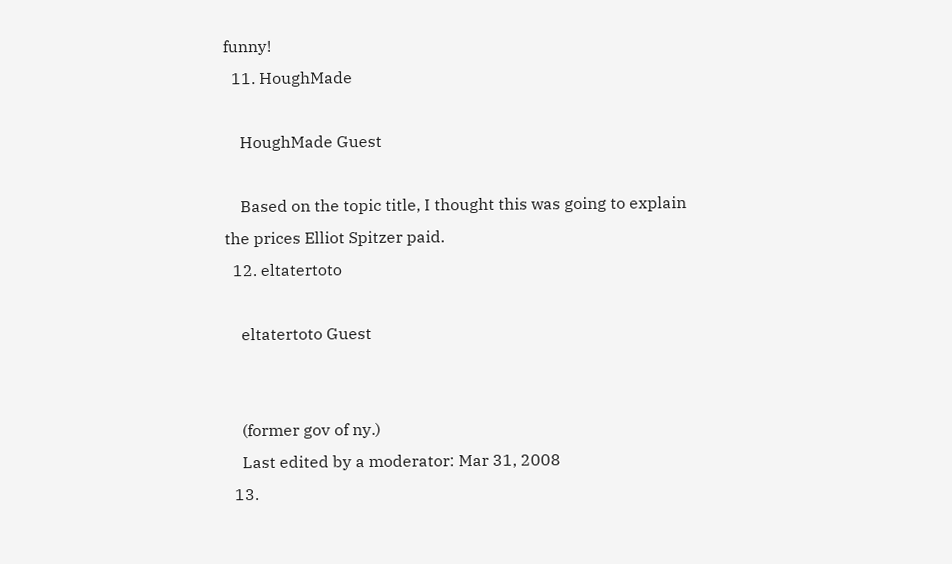funny!
  11. HoughMade

    HoughMade Guest

    Based on the topic title, I thought this was going to explain the prices Elliot Spitzer paid.
  12. eltatertoto

    eltatertoto Guest


    (former gov of ny.)
    Last edited by a moderator: Mar 31, 2008
  13.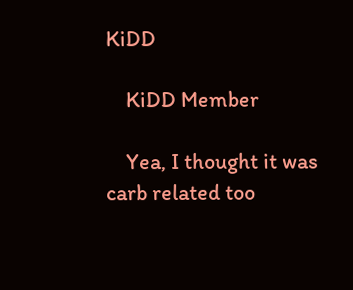KiDD

    KiDD Member

    Yea, I thought it was carb related too